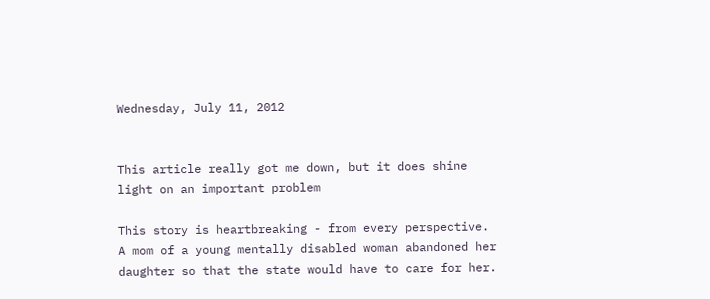Wednesday, July 11, 2012


This article really got me down, but it does shine light on an important problem

This story is heartbreaking - from every perspective. A mom of a young mentally disabled woman abandoned her daughter so that the state would have to care for her.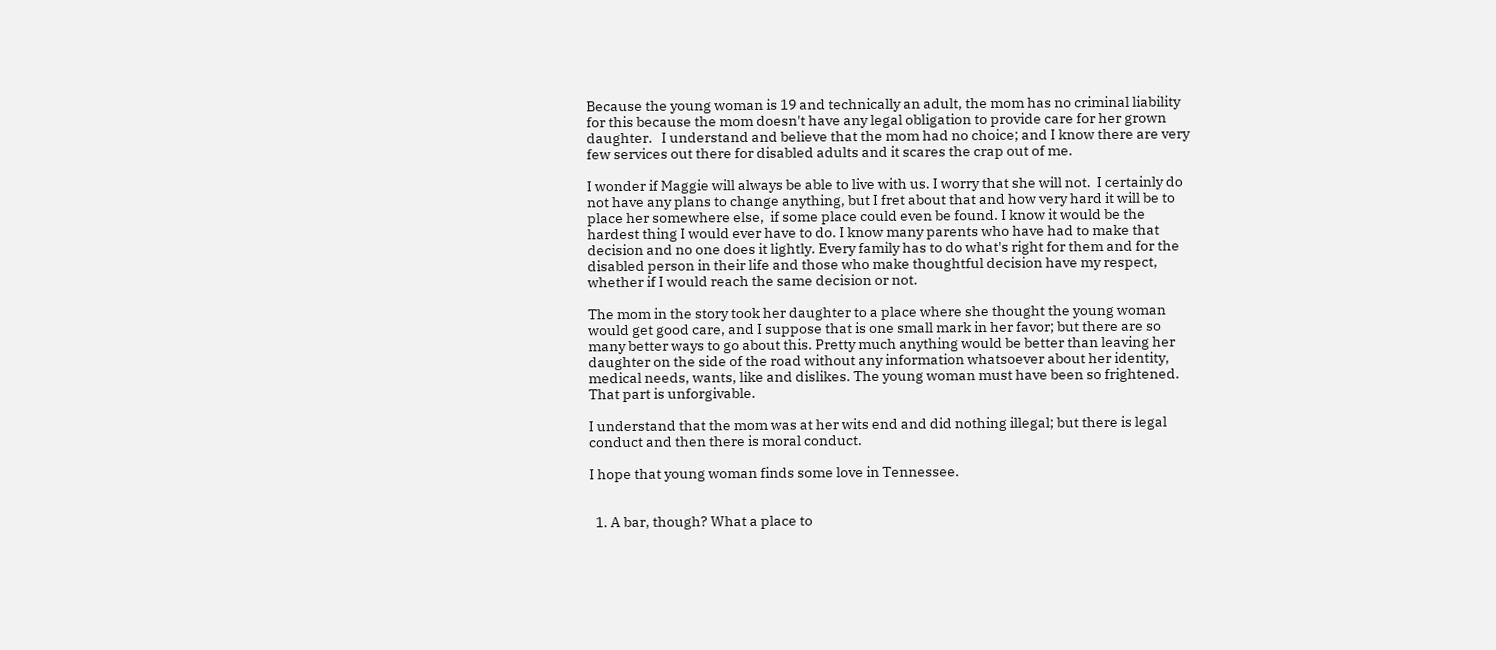Because the young woman is 19 and technically an adult, the mom has no criminal liability for this because the mom doesn't have any legal obligation to provide care for her grown daughter.   I understand and believe that the mom had no choice; and I know there are very few services out there for disabled adults and it scares the crap out of me.

I wonder if Maggie will always be able to live with us. I worry that she will not.  I certainly do not have any plans to change anything, but I fret about that and how very hard it will be to place her somewhere else,  if some place could even be found. I know it would be the hardest thing I would ever have to do. I know many parents who have had to make that decision and no one does it lightly. Every family has to do what's right for them and for the disabled person in their life and those who make thoughtful decision have my respect, whether if I would reach the same decision or not.

The mom in the story took her daughter to a place where she thought the young woman would get good care, and I suppose that is one small mark in her favor; but there are so many better ways to go about this. Pretty much anything would be better than leaving her daughter on the side of the road without any information whatsoever about her identity, medical needs, wants, like and dislikes. The young woman must have been so frightened. That part is unforgivable.

I understand that the mom was at her wits end and did nothing illegal; but there is legal conduct and then there is moral conduct.

I hope that young woman finds some love in Tennessee.


  1. A bar, though? What a place to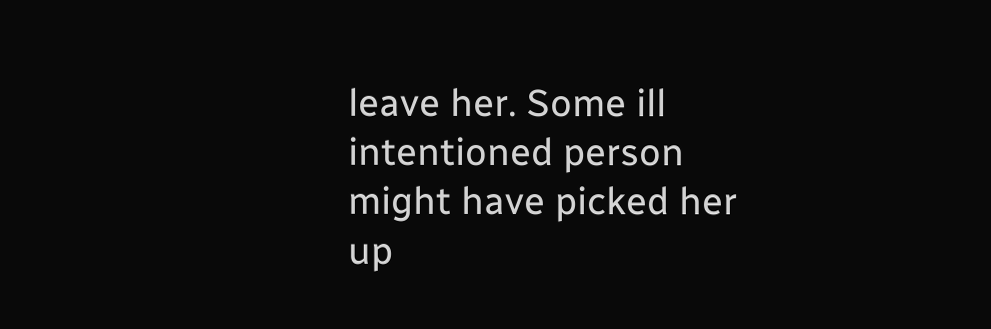leave her. Some ill intentioned person might have picked her up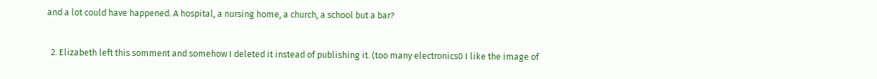and a lot could have happened. A hospital, a nursing home, a church, a school but a bar?

  2. Elizabeth left this somment and somehow I deleted it instead of publishing it. (too many electronics0 I like the image of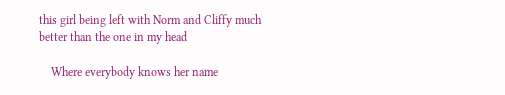this girl being left with Norm and Cliffy much better than the one in my head

    Where everybody knows her name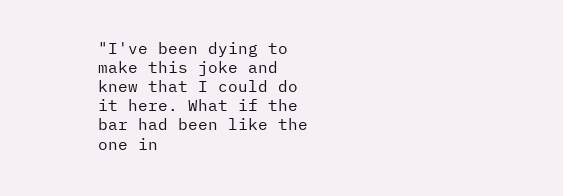"I've been dying to make this joke and knew that I could do it here. What if the bar had been like the one in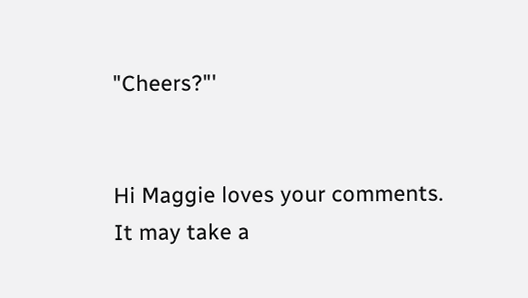"Cheers?"'


Hi Maggie loves your comments. It may take a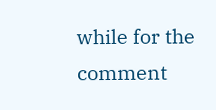while for the comment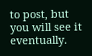to post, but you will see it eventually.